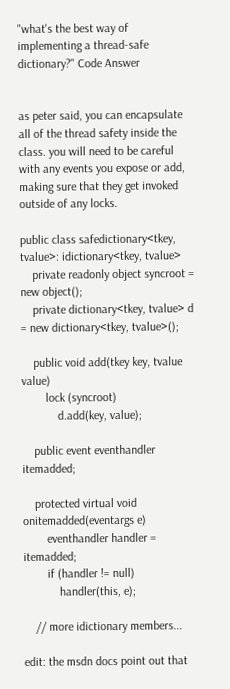"what's the best way of implementing a thread-safe dictionary?" Code Answer


as peter said, you can encapsulate all of the thread safety inside the class. you will need to be careful with any events you expose or add, making sure that they get invoked outside of any locks.

public class safedictionary<tkey, tvalue>: idictionary<tkey, tvalue>
    private readonly object syncroot = new object();
    private dictionary<tkey, tvalue> d = new dictionary<tkey, tvalue>();

    public void add(tkey key, tvalue value)
        lock (syncroot)
            d.add(key, value);

    public event eventhandler itemadded;

    protected virtual void onitemadded(eventargs e)
        eventhandler handler = itemadded;
        if (handler != null)
            handler(this, e);

    // more idictionary members...

edit: the msdn docs point out that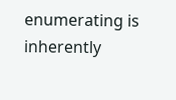enumerating is inherently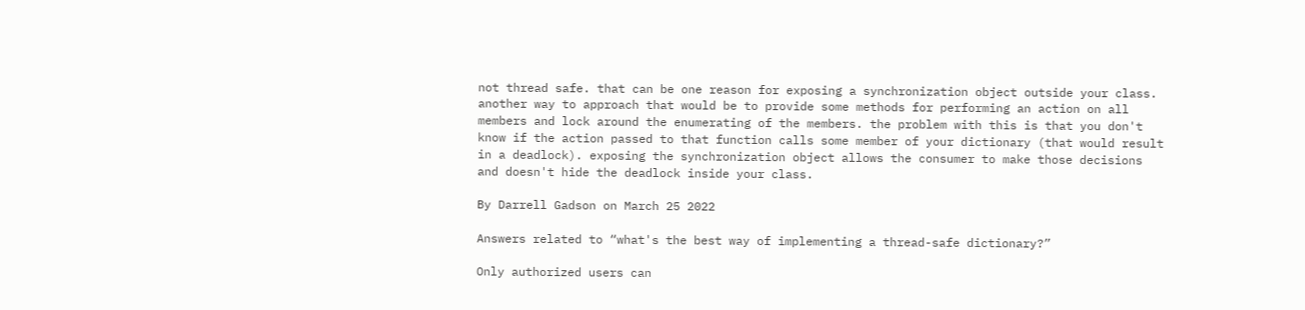not thread safe. that can be one reason for exposing a synchronization object outside your class. another way to approach that would be to provide some methods for performing an action on all members and lock around the enumerating of the members. the problem with this is that you don't know if the action passed to that function calls some member of your dictionary (that would result in a deadlock). exposing the synchronization object allows the consumer to make those decisions and doesn't hide the deadlock inside your class.

By Darrell Gadson on March 25 2022

Answers related to “what's the best way of implementing a thread-safe dictionary?”

Only authorized users can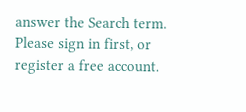answer the Search term. Please sign in first, or register a free account.